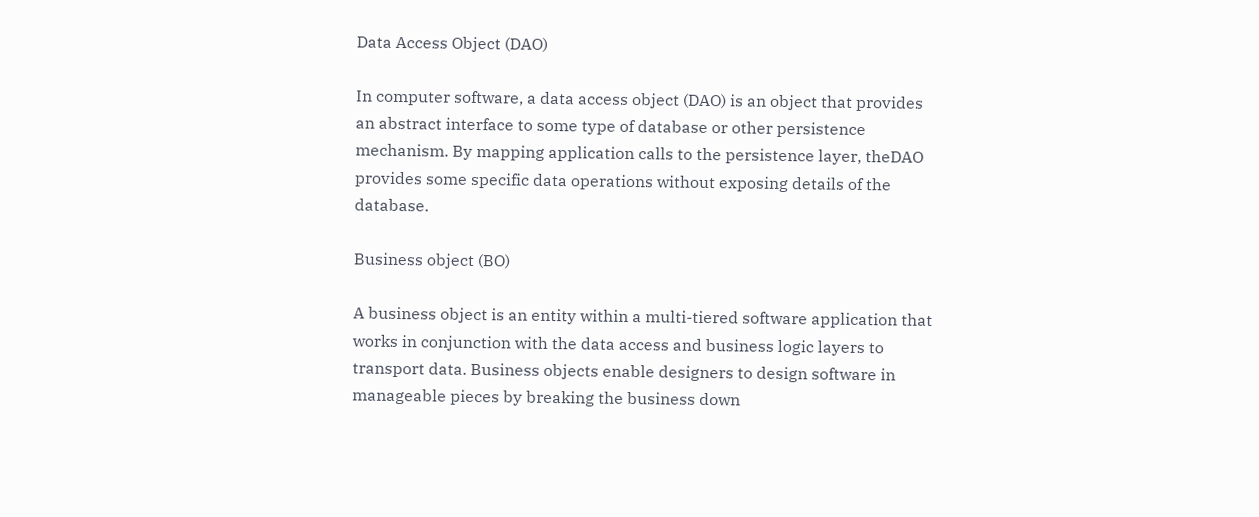Data Access Object (DAO)

In computer software, a data access object (DAO) is an object that provides an abstract interface to some type of database or other persistence mechanism. By mapping application calls to the persistence layer, theDAO provides some specific data operations without exposing details of the database.

Business object (BO)

A business object is an entity within a multi-tiered software application that works in conjunction with the data access and business logic layers to transport data. Business objects enable designers to design software in manageable pieces by breaking the business down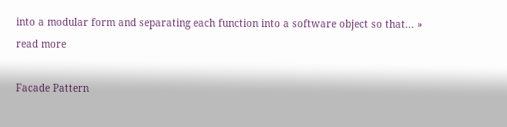into a modular form and separating each function into a software object so that... » read more

Facade Pattern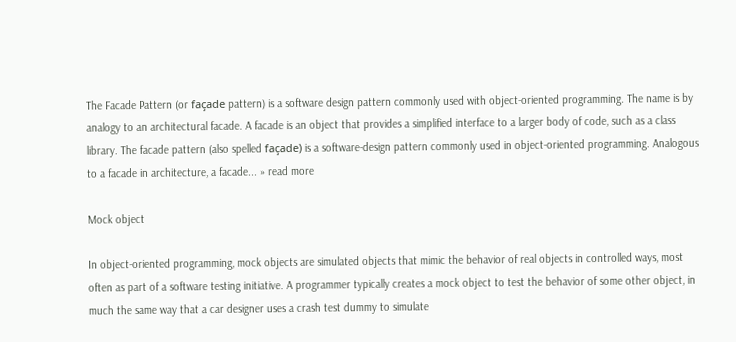The Facade Pattern (or façade pattern) is a software design pattern commonly used with object-oriented programming. The name is by analogy to an architectural facade. A facade is an object that provides a simplified interface to a larger body of code, such as a class library. The facade pattern (also spelled façade) is a software-design pattern commonly used in object-oriented programming. Analogous to a facade in architecture, a facade... » read more

Mock object

In object-oriented programming, mock objects are simulated objects that mimic the behavior of real objects in controlled ways, most often as part of a software testing initiative. A programmer typically creates a mock object to test the behavior of some other object, in much the same way that a car designer uses a crash test dummy to simulate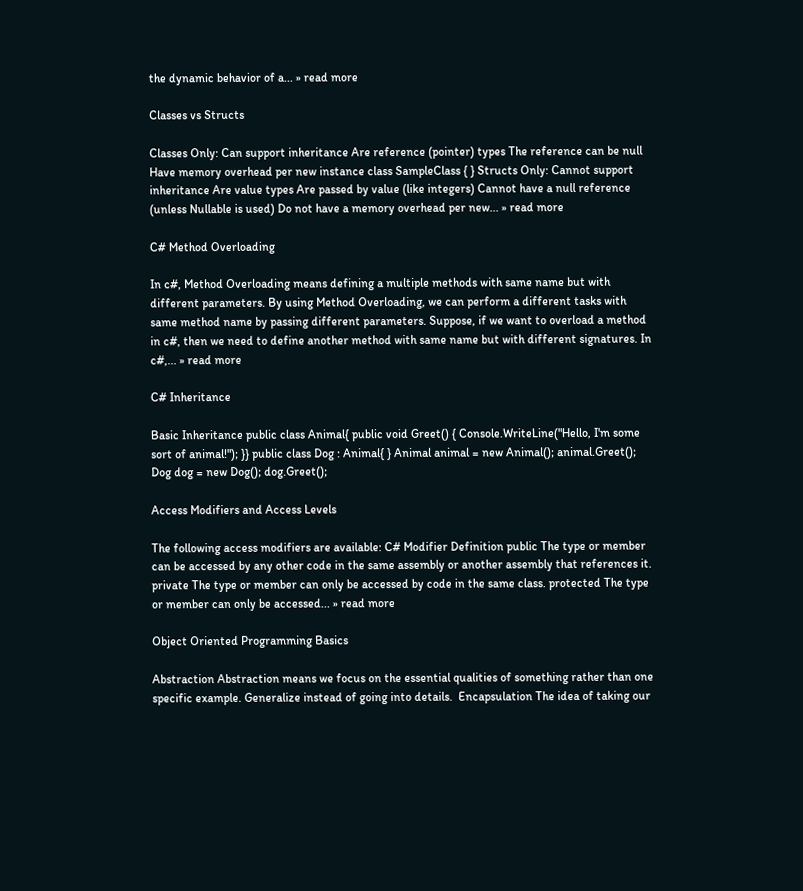the dynamic behavior of a... » read more

Classes vs Structs

Classes Only: Can support inheritance Are reference (pointer) types The reference can be null Have memory overhead per new instance class SampleClass { } Structs Only: Cannot support inheritance Are value types Are passed by value (like integers) Cannot have a null reference (unless Nullable is used) Do not have a memory overhead per new... » read more

C# Method Overloading

In c#, Method Overloading means defining a multiple methods with same name but with different parameters. By using Method Overloading, we can perform a different tasks with same method name by passing different parameters. Suppose, if we want to overload a method in c#, then we need to define another method with same name but with different signatures. In c#,... » read more

C# Inheritance

Basic Inheritance public class Animal{ public void Greet() { Console.WriteLine("Hello, I'm some sort of animal!"); }} public class Dog : Animal{ } Animal animal = new Animal(); animal.Greet(); Dog dog = new Dog(); dog.Greet();

Access Modifiers and Access Levels

The following access modifiers are available: C# Modifier Definition public The type or member can be accessed by any other code in the same assembly or another assembly that references it. private The type or member can only be accessed by code in the same class. protected The type or member can only be accessed... » read more

Object Oriented Programming Basics

Abstraction Abstraction means we focus on the essential qualities of something rather than one specific example. Generalize instead of going into details.  Encapsulation The idea of taking our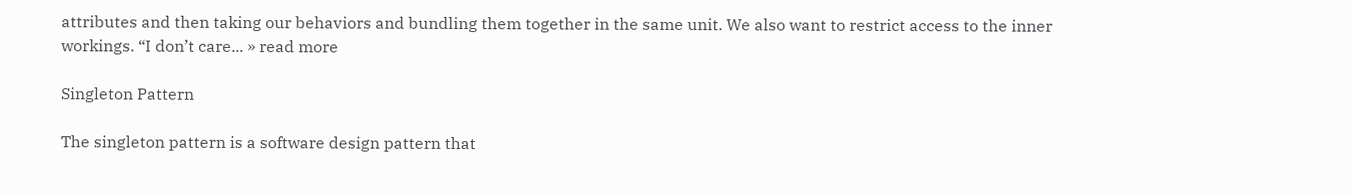attributes and then taking our behaviors and bundling them together in the same unit. We also want to restrict access to the inner workings. “I don’t care... » read more

Singleton Pattern

The singleton pattern is a software design pattern that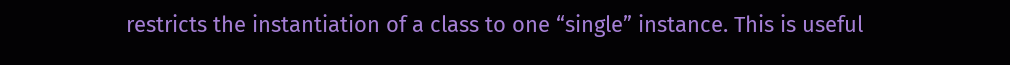restricts the instantiation of a class to one “single” instance. This is useful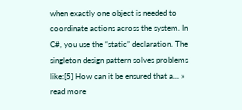when exactly one object is needed to coordinate actions across the system. In C#, you use the “static” declaration. The singleton design pattern solves problems like:[5] How can it be ensured that a... » read more